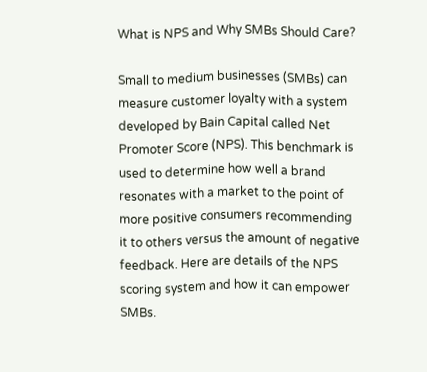What is NPS and Why SMBs Should Care?

Small to medium businesses (SMBs) can measure customer loyalty with a system developed by Bain Capital called Net Promoter Score (NPS). This benchmark is used to determine how well a brand resonates with a market to the point of more positive consumers recommending it to others versus the amount of negative feedback. Here are details of the NPS scoring system and how it can empower SMBs.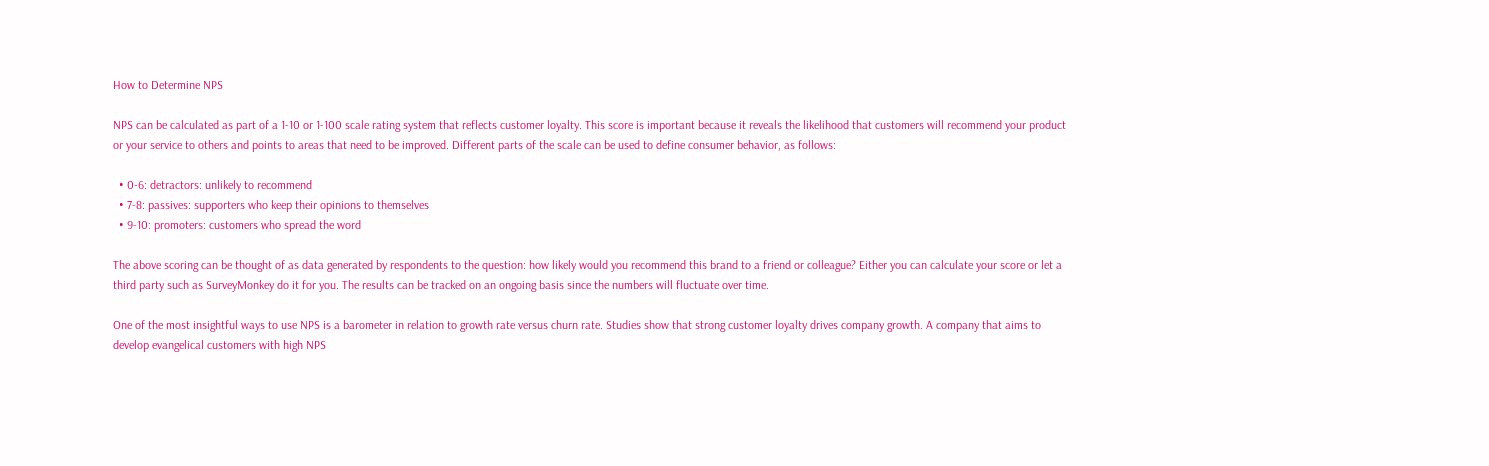How to Determine NPS

NPS can be calculated as part of a 1-10 or 1-100 scale rating system that reflects customer loyalty. This score is important because it reveals the likelihood that customers will recommend your product or your service to others and points to areas that need to be improved. Different parts of the scale can be used to define consumer behavior, as follows:

  • 0-6: detractors: unlikely to recommend
  • 7-8: passives: supporters who keep their opinions to themselves
  • 9-10: promoters: customers who spread the word

The above scoring can be thought of as data generated by respondents to the question: how likely would you recommend this brand to a friend or colleague? Either you can calculate your score or let a third party such as SurveyMonkey do it for you. The results can be tracked on an ongoing basis since the numbers will fluctuate over time.

One of the most insightful ways to use NPS is a barometer in relation to growth rate versus churn rate. Studies show that strong customer loyalty drives company growth. A company that aims to develop evangelical customers with high NPS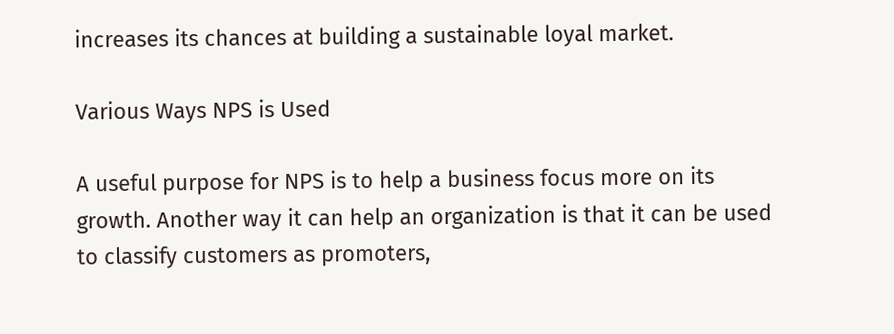increases its chances at building a sustainable loyal market.

Various Ways NPS is Used

A useful purpose for NPS is to help a business focus more on its growth. Another way it can help an organization is that it can be used to classify customers as promoters,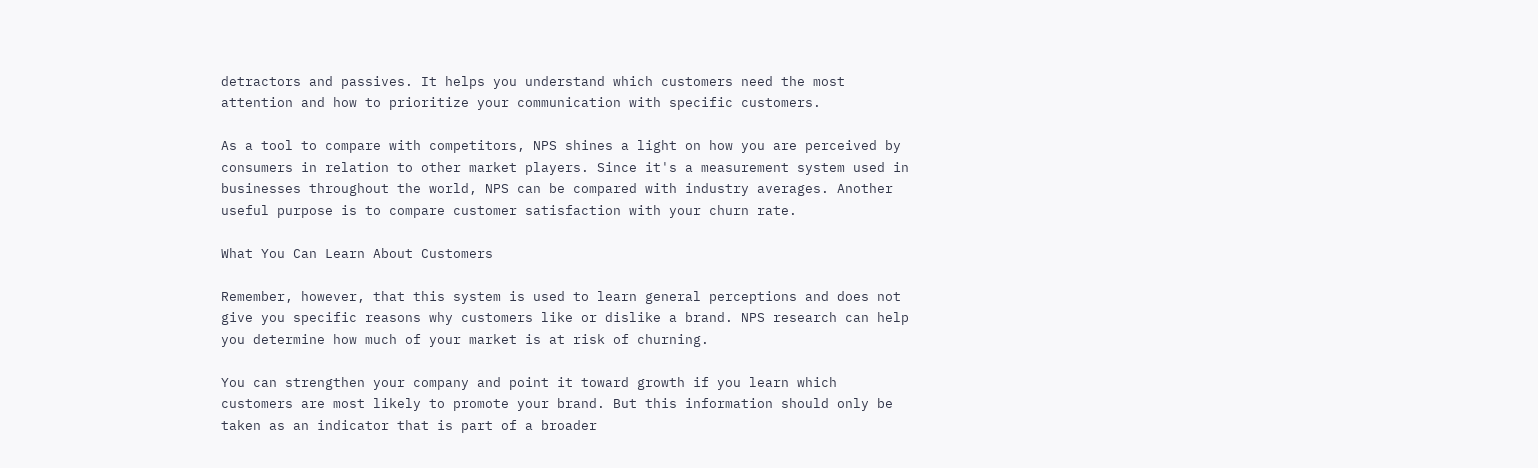detractors and passives. It helps you understand which customers need the most attention and how to prioritize your communication with specific customers.

As a tool to compare with competitors, NPS shines a light on how you are perceived by consumers in relation to other market players. Since it's a measurement system used in businesses throughout the world, NPS can be compared with industry averages. Another useful purpose is to compare customer satisfaction with your churn rate.

What You Can Learn About Customers

Remember, however, that this system is used to learn general perceptions and does not give you specific reasons why customers like or dislike a brand. NPS research can help you determine how much of your market is at risk of churning.

You can strengthen your company and point it toward growth if you learn which customers are most likely to promote your brand. But this information should only be taken as an indicator that is part of a broader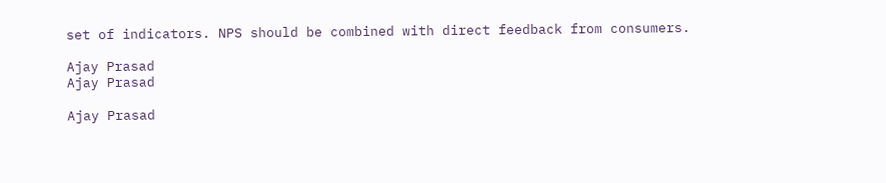set of indicators. NPS should be combined with direct feedback from consumers.

Ajay Prasad
Ajay Prasad

Ajay Prasad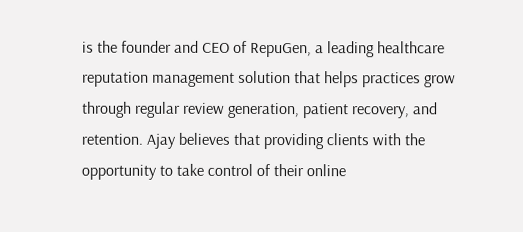is the founder and CEO of RepuGen, a leading healthcare reputation management solution that helps practices grow through regular review generation, patient recovery, and retention. Ajay believes that providing clients with the opportunity to take control of their online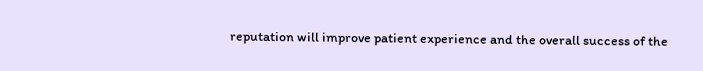reputation will improve patient experience and the overall success of the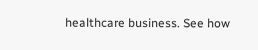healthcare business. See how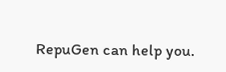RepuGen can help you.